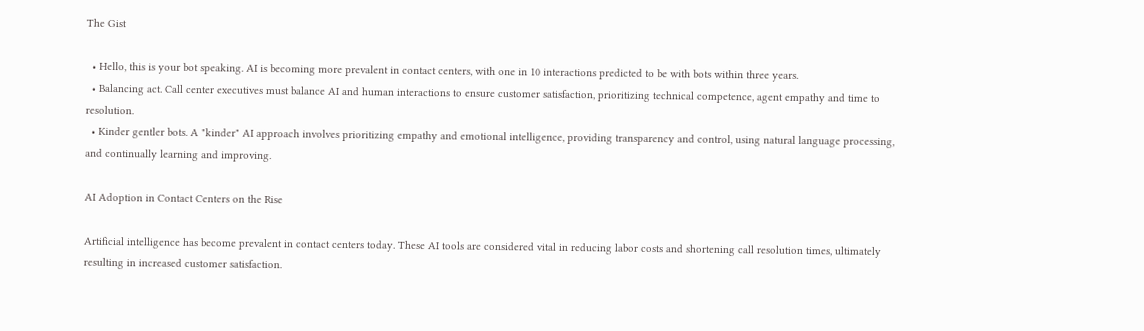The Gist

  • Hello, this is your bot speaking. AI is becoming more prevalent in contact centers, with one in 10 interactions predicted to be with bots within three years.
  • Balancing act. Call center executives must balance AI and human interactions to ensure customer satisfaction, prioritizing technical competence, agent empathy and time to resolution.
  • Kinder gentler bots. A "kinder" AI approach involves prioritizing empathy and emotional intelligence, providing transparency and control, using natural language processing, and continually learning and improving.

AI Adoption in Contact Centers on the Rise

Artificial intelligence has become prevalent in contact centers today. These AI tools are considered vital in reducing labor costs and shortening call resolution times, ultimately resulting in increased customer satisfaction.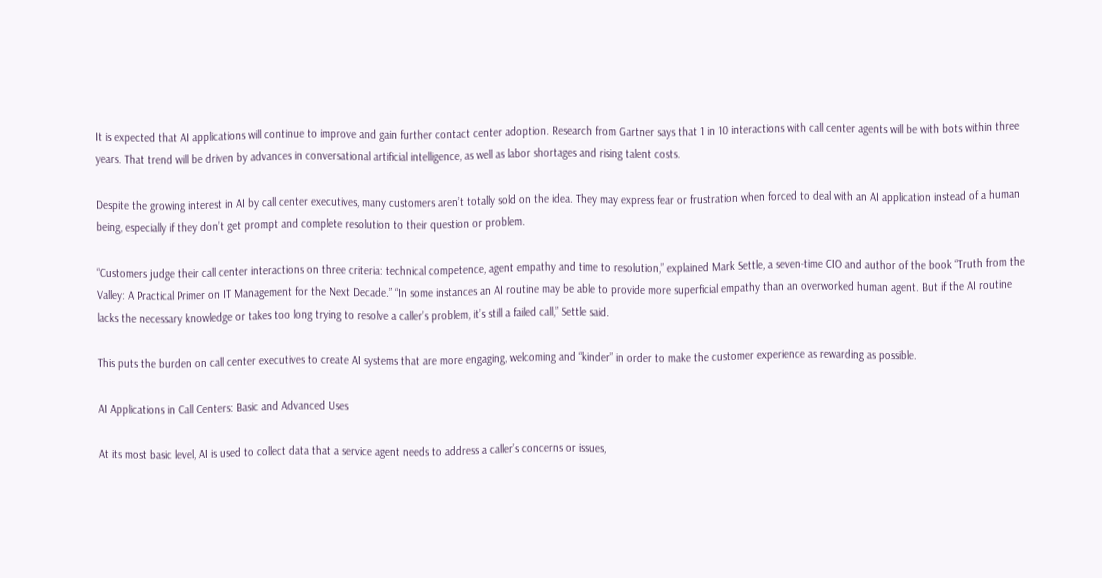It is expected that AI applications will continue to improve and gain further contact center adoption. Research from Gartner says that 1 in 10 interactions with call center agents will be with bots within three years. That trend will be driven by advances in conversational artificial intelligence, as well as labor shortages and rising talent costs.

Despite the growing interest in AI by call center executives, many customers aren’t totally sold on the idea. They may express fear or frustration when forced to deal with an AI application instead of a human being, especially if they don’t get prompt and complete resolution to their question or problem.

“Customers judge their call center interactions on three criteria: technical competence, agent empathy and time to resolution,” explained Mark Settle, a seven-time CIO and author of the book “Truth from the Valley: A Practical Primer on IT Management for the Next Decade.” “In some instances an AI routine may be able to provide more superficial empathy than an overworked human agent. But if the AI routine lacks the necessary knowledge or takes too long trying to resolve a caller’s problem, it’s still a failed call,” Settle said.

This puts the burden on call center executives to create AI systems that are more engaging, welcoming and “kinder” in order to make the customer experience as rewarding as possible.

AI Applications in Call Centers: Basic and Advanced Uses

At its most basic level, AI is used to collect data that a service agent needs to address a caller’s concerns or issues,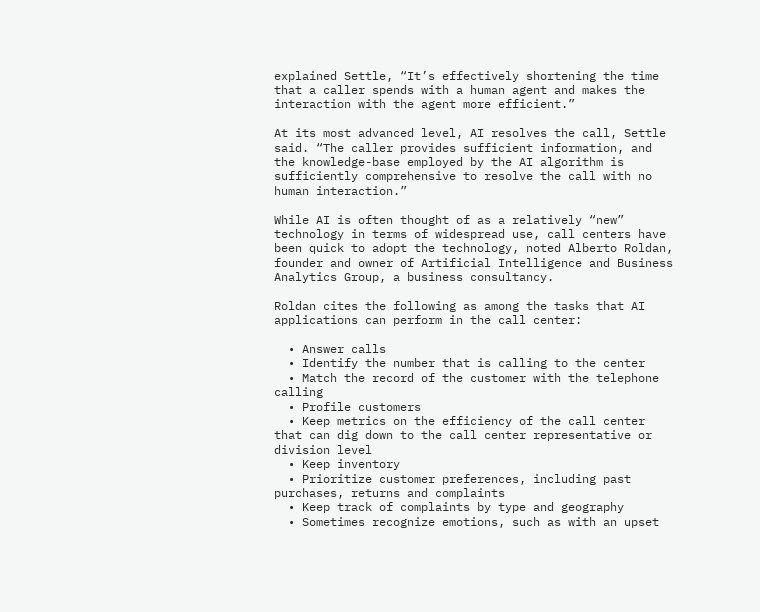explained Settle, “It’s effectively shortening the time that a caller spends with a human agent and makes the interaction with the agent more efficient.”

At its most advanced level, AI resolves the call, Settle said. “The caller provides sufficient information, and the knowledge-base employed by the AI algorithm is sufficiently comprehensive to resolve the call with no human interaction.”

While AI is often thought of as a relatively “new” technology in terms of widespread use, call centers have been quick to adopt the technology, noted Alberto Roldan, founder and owner of Artificial Intelligence and Business Analytics Group, a business consultancy.

Roldan cites the following as among the tasks that AI applications can perform in the call center:

  • Answer calls
  • Identify the number that is calling to the center
  • Match the record of the customer with the telephone calling
  • Profile customers
  • Keep metrics on the efficiency of the call center that can dig down to the call center representative or division level
  • Keep inventory
  • Prioritize customer preferences, including past purchases, returns and complaints
  • Keep track of complaints by type and geography
  • Sometimes recognize emotions, such as with an upset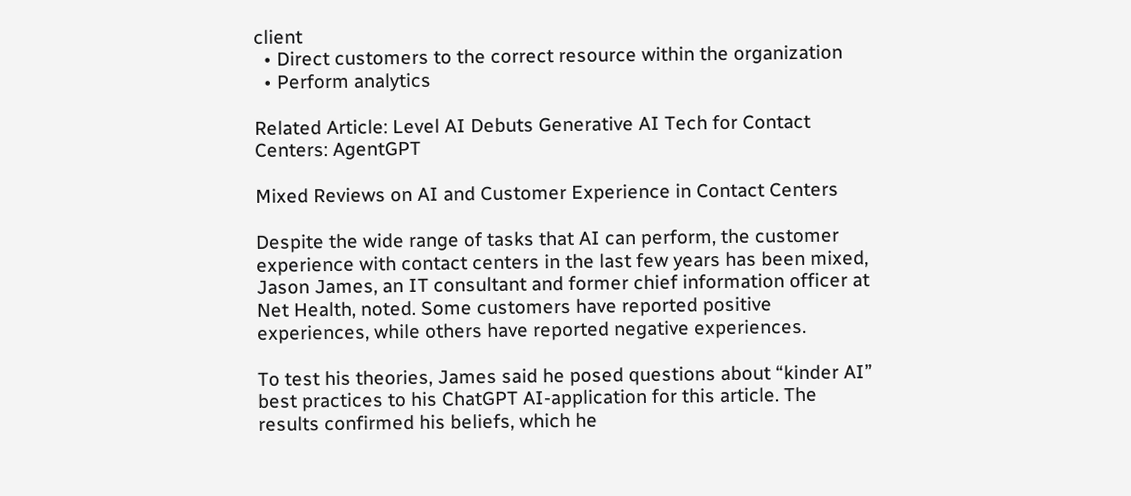client
  • Direct customers to the correct resource within the organization
  • Perform analytics

Related Article: Level AI Debuts Generative AI Tech for Contact Centers: AgentGPT

Mixed Reviews on AI and Customer Experience in Contact Centers

Despite the wide range of tasks that AI can perform, the customer experience with contact centers in the last few years has been mixed, Jason James, an IT consultant and former chief information officer at Net Health, noted. Some customers have reported positive experiences, while others have reported negative experiences.

To test his theories, James said he posed questions about “kinder AI” best practices to his ChatGPT AI-application for this article. The results confirmed his beliefs, which he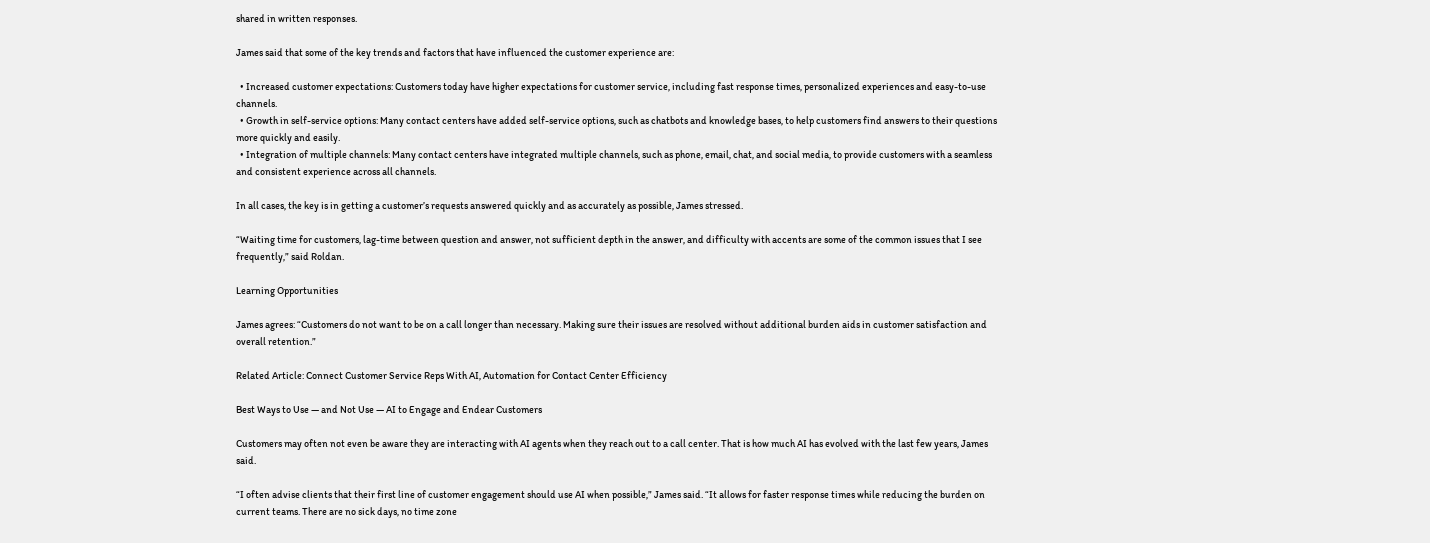shared in written responses.

James said that some of the key trends and factors that have influenced the customer experience are:

  • Increased customer expectations: Customers today have higher expectations for customer service, including fast response times, personalized experiences and easy-to-use channels.
  • Growth in self-service options: Many contact centers have added self-service options, such as chatbots and knowledge bases, to help customers find answers to their questions more quickly and easily.
  • Integration of multiple channels: Many contact centers have integrated multiple channels, such as phone, email, chat, and social media, to provide customers with a seamless and consistent experience across all channels.

In all cases, the key is in getting a customer’s requests answered quickly and as accurately as possible, James stressed.

“Waiting time for customers, lag-time between question and answer, not sufficient depth in the answer, and difficulty with accents are some of the common issues that I see frequently,” said Roldan.

Learning Opportunities

James agrees: “Customers do not want to be on a call longer than necessary. Making sure their issues are resolved without additional burden aids in customer satisfaction and overall retention.”

Related Article: Connect Customer Service Reps With AI, Automation for Contact Center Efficiency

Best Ways to Use — and Not Use — AI to Engage and Endear Customers

Customers may often not even be aware they are interacting with AI agents when they reach out to a call center. That is how much AI has evolved with the last few years, James said.

“I often advise clients that their first line of customer engagement should use AI when possible,” James said. “It allows for faster response times while reducing the burden on current teams. There are no sick days, no time zone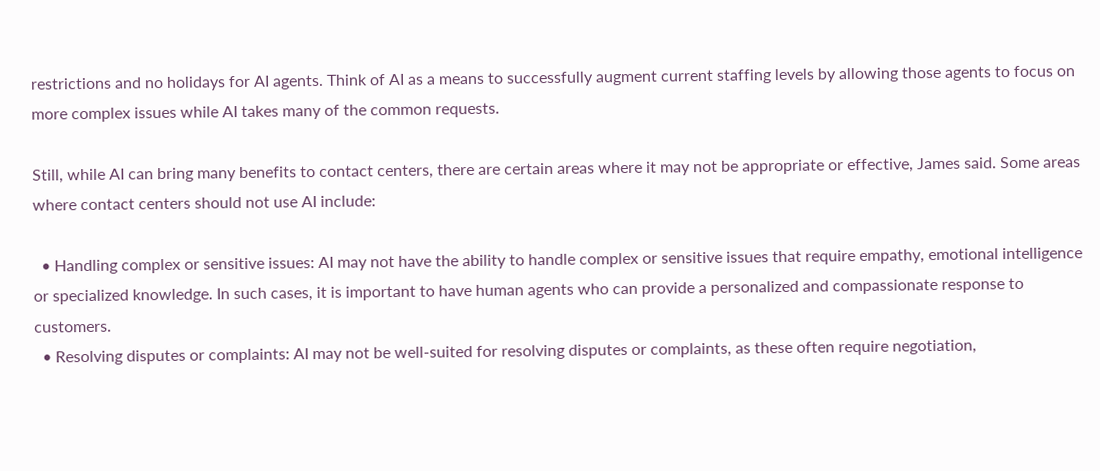restrictions and no holidays for AI agents. Think of AI as a means to successfully augment current staffing levels by allowing those agents to focus on more complex issues while AI takes many of the common requests.

Still, while AI can bring many benefits to contact centers, there are certain areas where it may not be appropriate or effective, James said. Some areas where contact centers should not use AI include:

  • Handling complex or sensitive issues: AI may not have the ability to handle complex or sensitive issues that require empathy, emotional intelligence or specialized knowledge. In such cases, it is important to have human agents who can provide a personalized and compassionate response to customers.
  • Resolving disputes or complaints: AI may not be well-suited for resolving disputes or complaints, as these often require negotiation,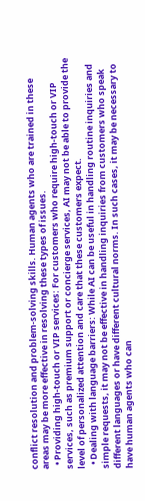conflict resolution and problem-solving skills. Human agents who are trained in these areas may be more effective in resolving these types of issues.
  • Providing high-touch or VIP services: For customers who require high-touch or VIP services, such as premium support or concierge services, AI may not be able to provide the level of personalized attention and care that these customers expect.
  • Dealing with language barriers: While AI can be useful in handling routine inquiries and simple requests, it may not be effective in handling inquiries from customers who speak different languages or have different cultural norms. In such cases, it may be necessary to have human agents who can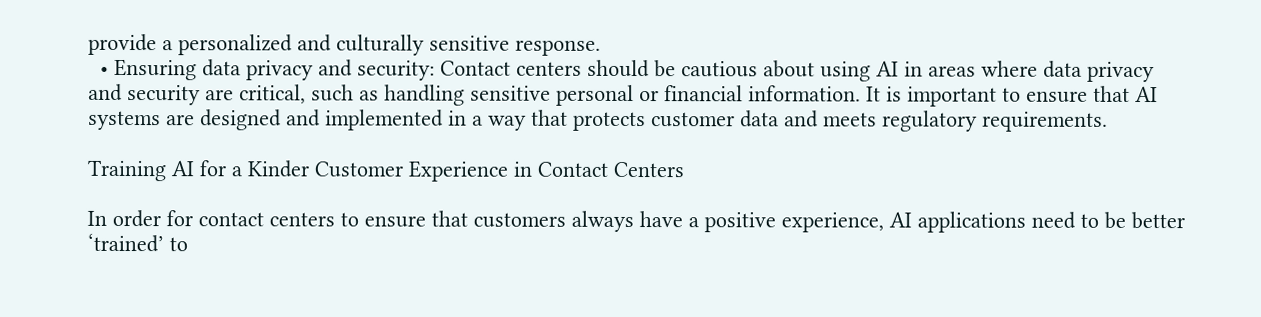provide a personalized and culturally sensitive response.
  • Ensuring data privacy and security: Contact centers should be cautious about using AI in areas where data privacy and security are critical, such as handling sensitive personal or financial information. It is important to ensure that AI systems are designed and implemented in a way that protects customer data and meets regulatory requirements.

Training AI for a Kinder Customer Experience in Contact Centers

In order for contact centers to ensure that customers always have a positive experience, AI applications need to be better ‘trained’ to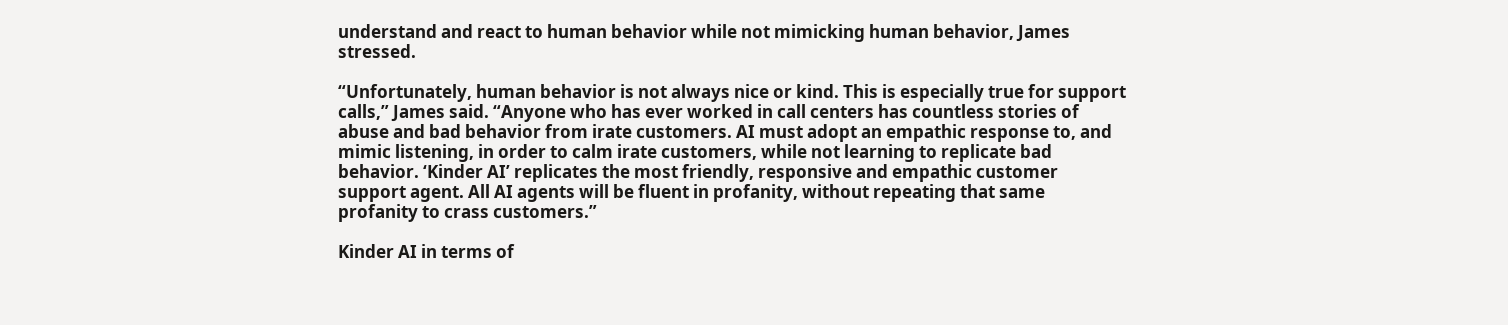understand and react to human behavior while not mimicking human behavior, James stressed.

“Unfortunately, human behavior is not always nice or kind. This is especially true for support calls,” James said. “Anyone who has ever worked in call centers has countless stories of abuse and bad behavior from irate customers. AI must adopt an empathic response to, and mimic listening, in order to calm irate customers, while not learning to replicate bad behavior. ‘Kinder AI’ replicates the most friendly, responsive and empathic customer support agent. All AI agents will be fluent in profanity, without repeating that same profanity to crass customers.”

Kinder AI in terms of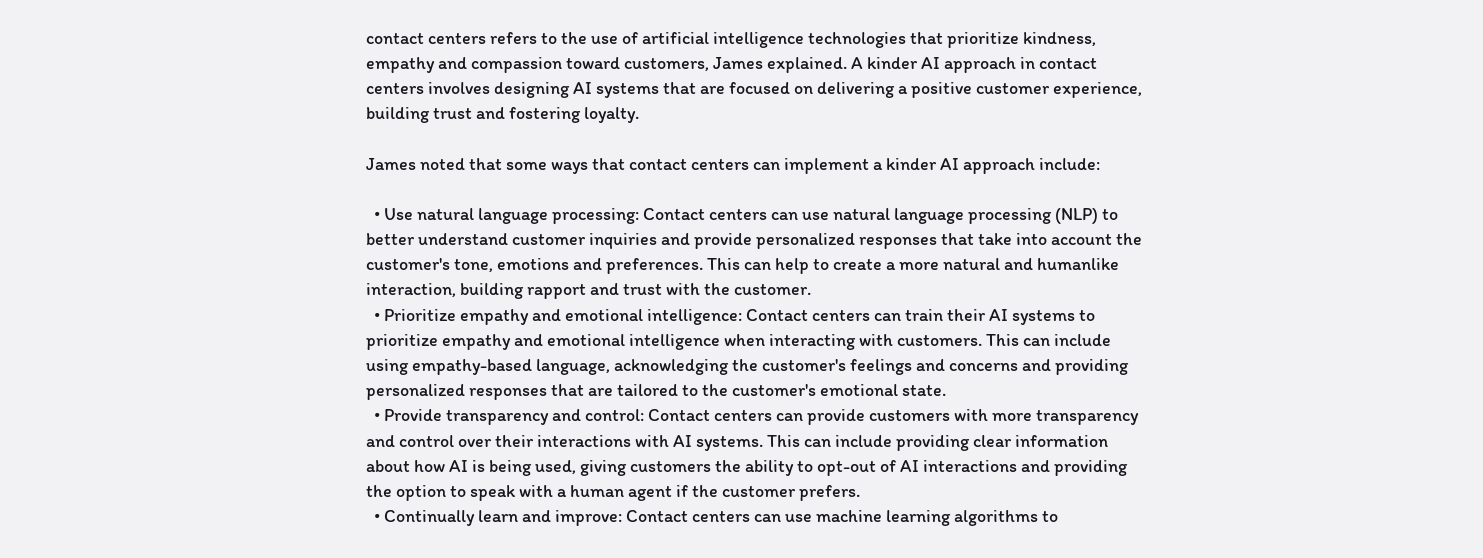contact centers refers to the use of artificial intelligence technologies that prioritize kindness, empathy and compassion toward customers, James explained. A kinder AI approach in contact centers involves designing AI systems that are focused on delivering a positive customer experience, building trust and fostering loyalty.

James noted that some ways that contact centers can implement a kinder AI approach include:

  • Use natural language processing: Contact centers can use natural language processing (NLP) to better understand customer inquiries and provide personalized responses that take into account the customer's tone, emotions and preferences. This can help to create a more natural and humanlike interaction, building rapport and trust with the customer.
  • Prioritize empathy and emotional intelligence: Contact centers can train their AI systems to prioritize empathy and emotional intelligence when interacting with customers. This can include using empathy-based language, acknowledging the customer's feelings and concerns and providing personalized responses that are tailored to the customer's emotional state.
  • Provide transparency and control: Contact centers can provide customers with more transparency and control over their interactions with AI systems. This can include providing clear information about how AI is being used, giving customers the ability to opt-out of AI interactions and providing the option to speak with a human agent if the customer prefers.
  • Continually learn and improve: Contact centers can use machine learning algorithms to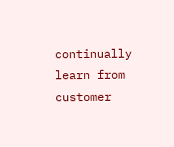continually learn from customer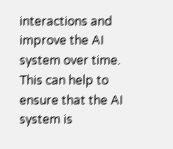interactions and improve the AI system over time. This can help to ensure that the AI system is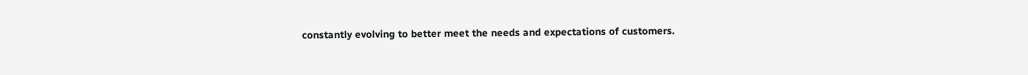constantly evolving to better meet the needs and expectations of customers.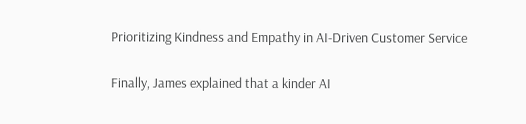Prioritizing Kindness and Empathy in AI-Driven Customer Service

Finally, James explained that a kinder AI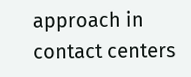approach in contact centers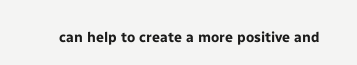can help to create a more positive and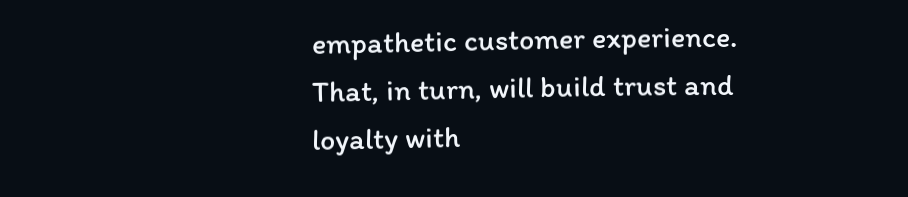empathetic customer experience. That, in turn, will build trust and loyalty with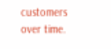customers over time.